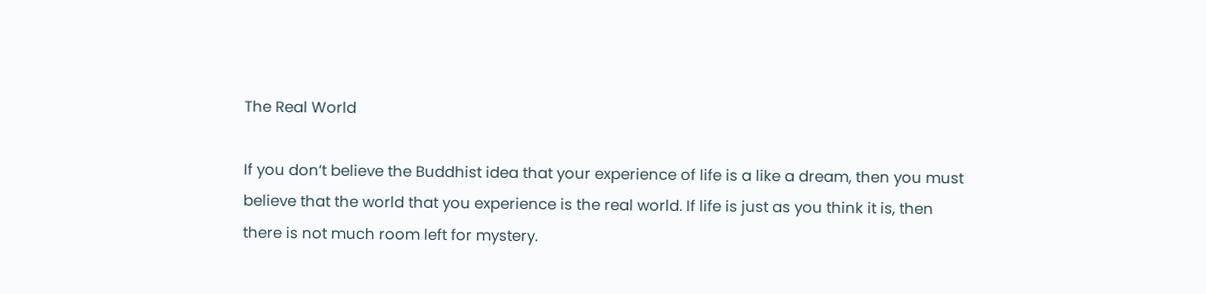The Real World

If you don’t believe the Buddhist idea that your experience of life is a like a dream, then you must believe that the world that you experience is the real world. If life is just as you think it is, then there is not much room left for mystery.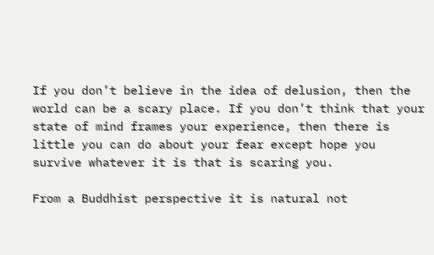If you don’t believe in the idea of delusion, then the world can be a scary place. If you don’t think that your state of mind frames your experience, then there is little you can do about your fear except hope you survive whatever it is that is scaring you.

From a Buddhist perspective it is natural not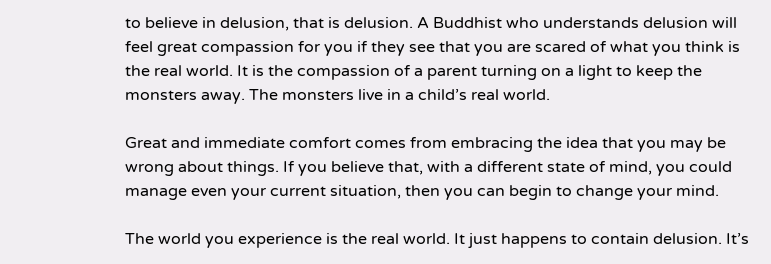to believe in delusion, that is delusion. A Buddhist who understands delusion will feel great compassion for you if they see that you are scared of what you think is the real world. It is the compassion of a parent turning on a light to keep the monsters away. The monsters live in a child’s real world.

Great and immediate comfort comes from embracing the idea that you may be wrong about things. If you believe that, with a different state of mind, you could manage even your current situation, then you can begin to change your mind.

The world you experience is the real world. It just happens to contain delusion. It’s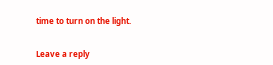time to turn on the light.


Leave a reply